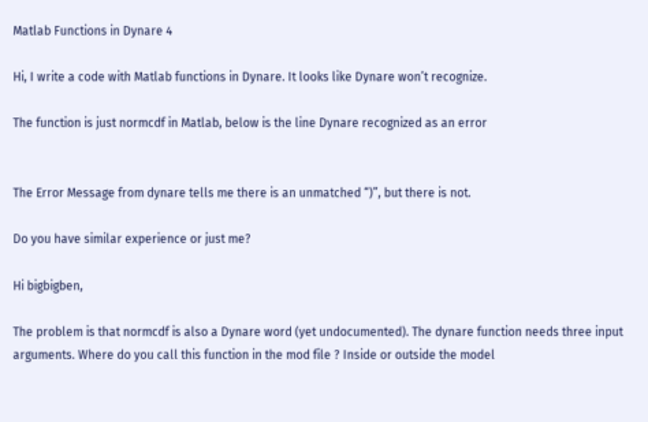Matlab Functions in Dynare 4

Hi, I write a code with Matlab functions in Dynare. It looks like Dynare won’t recognize.

The function is just normcdf in Matlab, below is the line Dynare recognized as an error


The Error Message from dynare tells me there is an unmatched “)”, but there is not.

Do you have similar experience or just me?

Hi bigbigben,

The problem is that normcdf is also a Dynare word (yet undocumented). The dynare function needs three input arguments. Where do you call this function in the mod file ? Inside or outside the model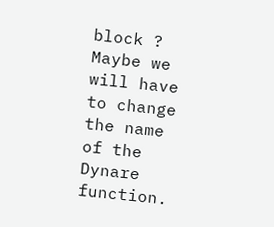block ? Maybe we will have to change the name of the Dynare function.